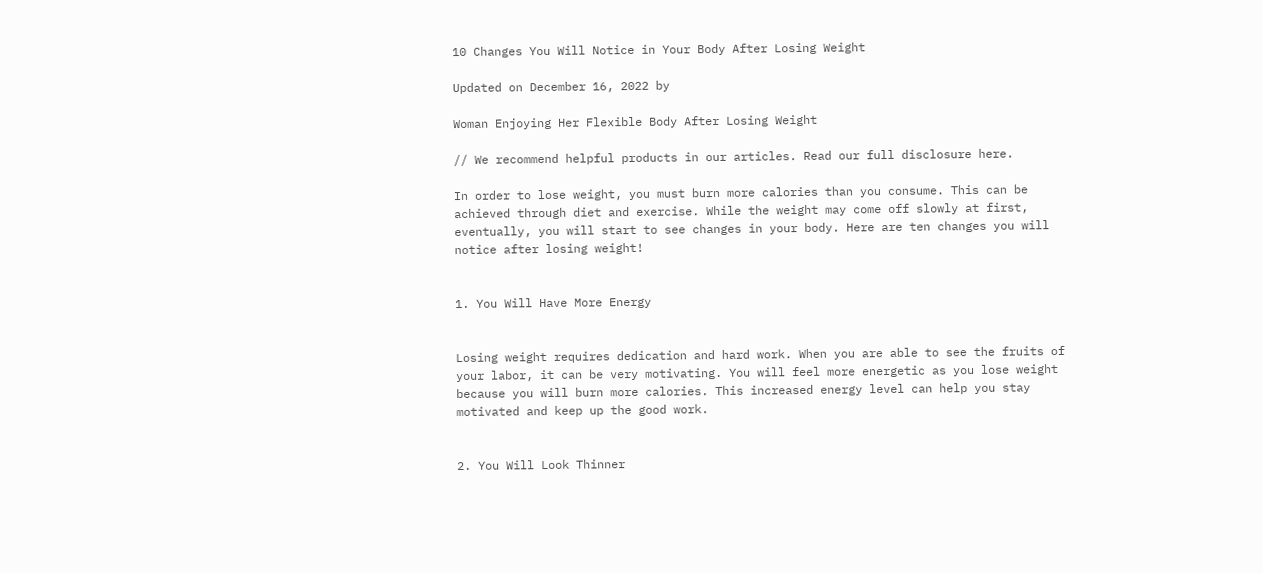10 Changes You Will Notice in Your Body After Losing Weight

Updated on December 16, 2022 by

Woman Enjoying Her Flexible Body After Losing Weight

// We recommend helpful products in our articles. Read our full disclosure here.

In order to lose weight, you must burn more calories than you consume. This can be achieved through diet and exercise. While the weight may come off slowly at first, eventually, you will start to see changes in your body. Here are ten changes you will notice after losing weight!


1. You Will Have More Energy


Losing weight requires dedication and hard work. When you are able to see the fruits of your labor, it can be very motivating. You will feel more energetic as you lose weight because you will burn more calories. This increased energy level can help you stay motivated and keep up the good work.


2. You Will Look Thinner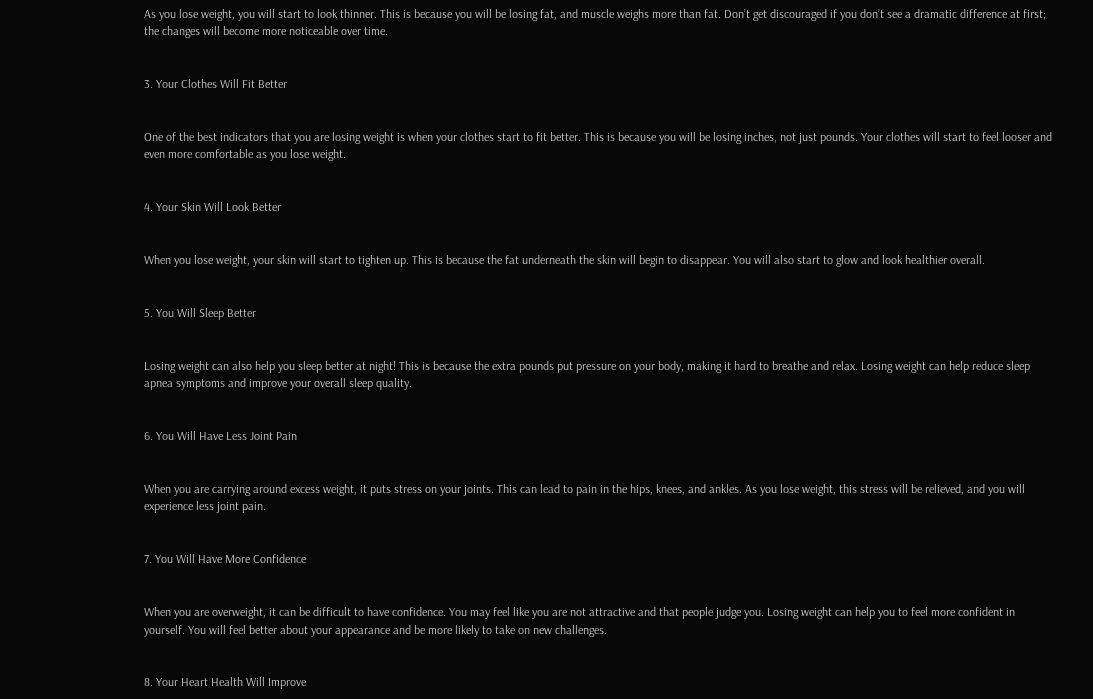As you lose weight, you will start to look thinner. This is because you will be losing fat, and muscle weighs more than fat. Don’t get discouraged if you don’t see a dramatic difference at first; the changes will become more noticeable over time.


3. Your Clothes Will Fit Better


One of the best indicators that you are losing weight is when your clothes start to fit better. This is because you will be losing inches, not just pounds. Your clothes will start to feel looser and even more comfortable as you lose weight.


4. Your Skin Will Look Better


When you lose weight, your skin will start to tighten up. This is because the fat underneath the skin will begin to disappear. You will also start to glow and look healthier overall.


5. You Will Sleep Better


Losing weight can also help you sleep better at night! This is because the extra pounds put pressure on your body, making it hard to breathe and relax. Losing weight can help reduce sleep apnea symptoms and improve your overall sleep quality.


6. You Will Have Less Joint Pain


When you are carrying around excess weight, it puts stress on your joints. This can lead to pain in the hips, knees, and ankles. As you lose weight, this stress will be relieved, and you will experience less joint pain.


7. You Will Have More Confidence


When you are overweight, it can be difficult to have confidence. You may feel like you are not attractive and that people judge you. Losing weight can help you to feel more confident in yourself. You will feel better about your appearance and be more likely to take on new challenges.


8. Your Heart Health Will Improve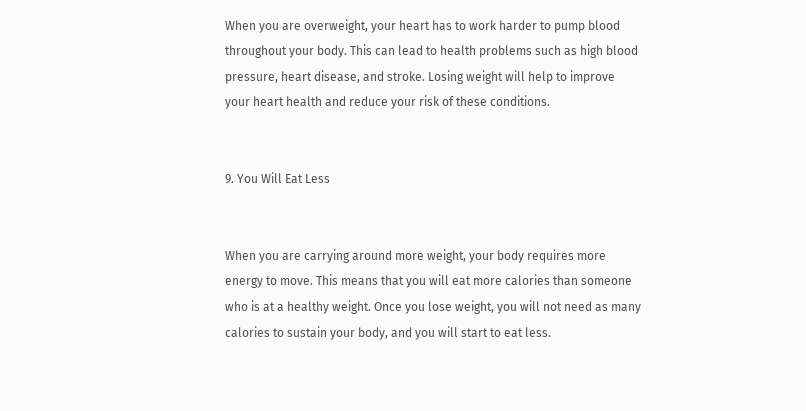When you are overweight, your heart has to work harder to pump blood throughout your body. This can lead to health problems such as high blood pressure, heart disease, and stroke. Losing weight will help to improve your heart health and reduce your risk of these conditions.


9. You Will Eat Less


When you are carrying around more weight, your body requires more energy to move. This means that you will eat more calories than someone who is at a healthy weight. Once you lose weight, you will not need as many calories to sustain your body, and you will start to eat less.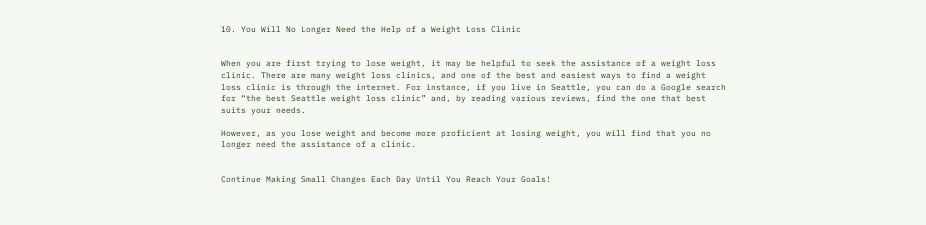10. You Will No Longer Need the Help of a Weight Loss Clinic


When you are first trying to lose weight, it may be helpful to seek the assistance of a weight loss clinic. There are many weight loss clinics, and one of the best and easiest ways to find a weight loss clinic is through the internet. For instance, if you live in Seattle, you can do a Google search for “the best Seattle weight loss clinic” and, by reading various reviews, find the one that best suits your needs.

However, as you lose weight and become more proficient at losing weight, you will find that you no longer need the assistance of a clinic.


Continue Making Small Changes Each Day Until You Reach Your Goals!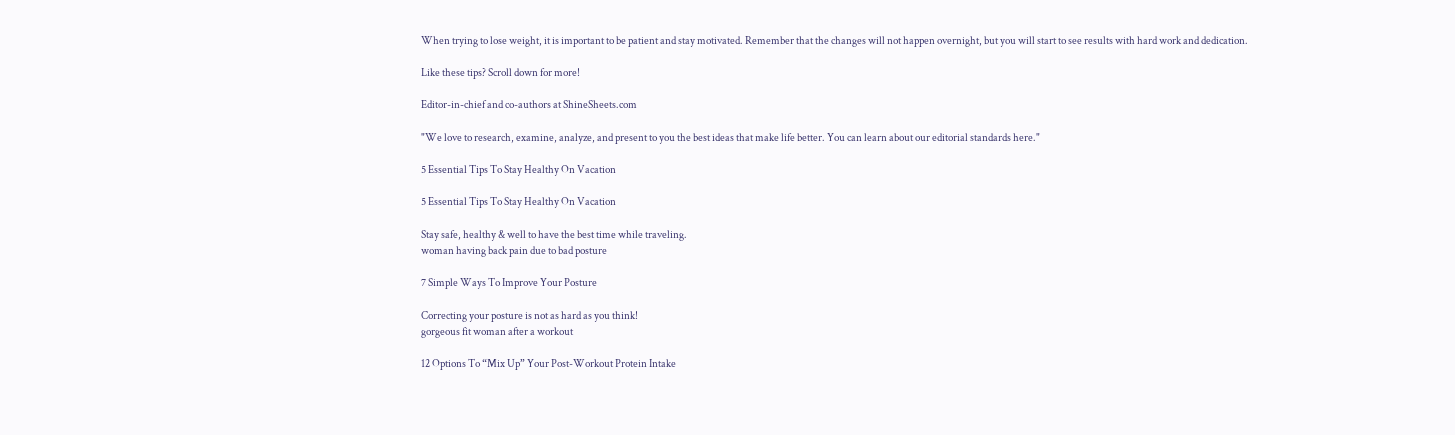When trying to lose weight, it is important to be patient and stay motivated. Remember that the changes will not happen overnight, but you will start to see results with hard work and dedication.

Like these tips? Scroll down for more!

Editor-in-chief and co-authors at ShineSheets.com

"We love to research, examine, analyze, and present to you the best ideas that make life better. You can learn about our editorial standards here."

5 Essential Tips To Stay Healthy On Vacation

5 Essential Tips To Stay Healthy On Vacation

Stay safe, healthy & well to have the best time while traveling.
woman having back pain due to bad posture

7 Simple Ways To Improve Your Posture

Correcting your posture is not as hard as you think!
gorgeous fit woman after a workout

12 Options To “Mix Up” Your Post-Workout Protein Intake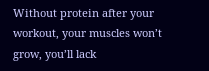Without protein after your workout, your muscles won’t grow, you’ll lack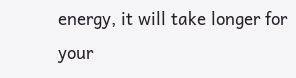energy, it will take longer for your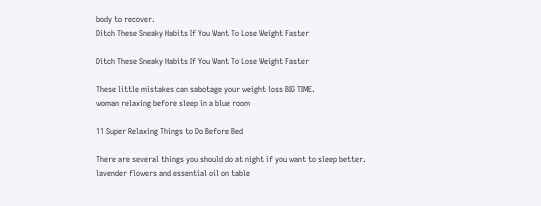body to recover.
Ditch These Sneaky Habits If You Want To Lose Weight Faster

Ditch These Sneaky Habits If You Want To Lose Weight Faster

These little mistakes can sabotage your weight loss BIG TIME.
woman relaxing before sleep in a blue room

11 Super Relaxing Things to Do Before Bed

There are several things you should do at night if you want to sleep better.
lavender flowers and essential oil on table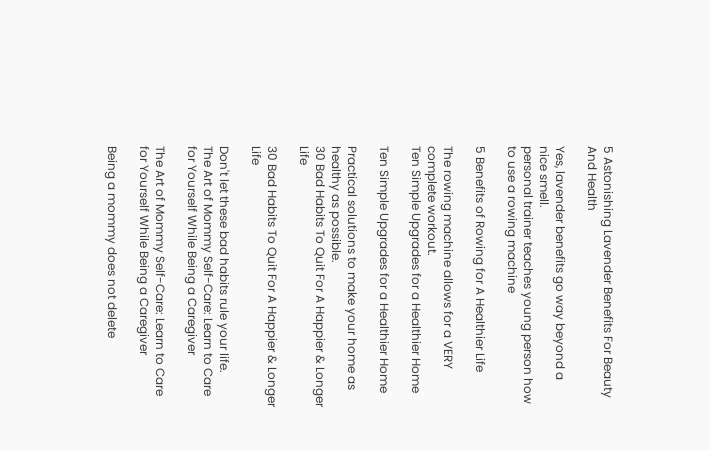5 Astonishing Lavender Benefits For Beauty And Health

Yes, lavender benefits go way beyond a nice smell.
personal trainer teaches young person how to use a rowing machine

5 Benefits of Rowing for A Healthier Life

The rowing machine allows for a VERY complete workout.
Ten Simple Upgrades for a Healthier Home

Ten Simple Upgrades for a Healthier Home

Practical solutions to make your home as healthy as possible.
30 Bad Habits To Quit For A Happier & Longer Life

30 Bad Habits To Quit For A Happier & Longer Life

Don't let these bad habits rule your life.
The Art of Mommy Self-Care: Learn to Care for Yourself While Being a Caregiver

The Art of Mommy Self-Care: Learn to Care for Yourself While Being a Caregiver

Being a mommy does not delete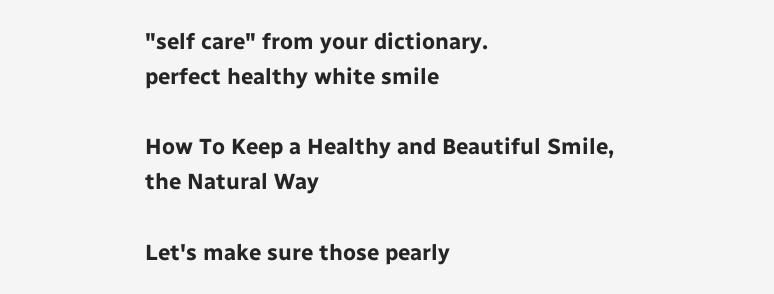"self care" from your dictionary.
perfect healthy white smile

How To Keep a Healthy and Beautiful Smile, the Natural Way

Let's make sure those pearly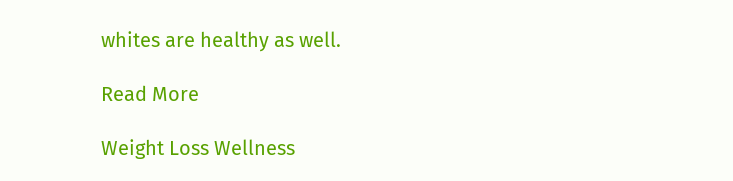whites are healthy as well.

Read More

Weight Loss Wellness